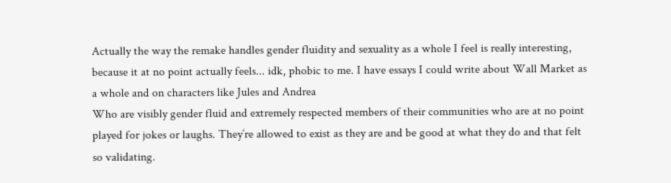Actually the way the remake handles gender fluidity and sexuality as a whole I feel is really interesting, because it at no point actually feels... idk, phobic to me. I have essays I could write about Wall Market as a whole and on characters like Jules and Andrea
Who are visibly gender fluid and extremely respected members of their communities who are at no point played for jokes or laughs. They’re allowed to exist as they are and be good at what they do and that felt so validating.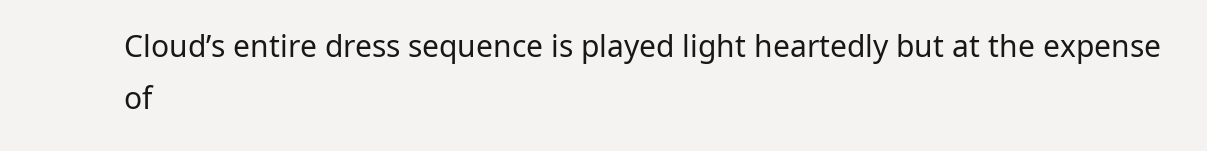Cloud’s entire dress sequence is played light heartedly but at the expense of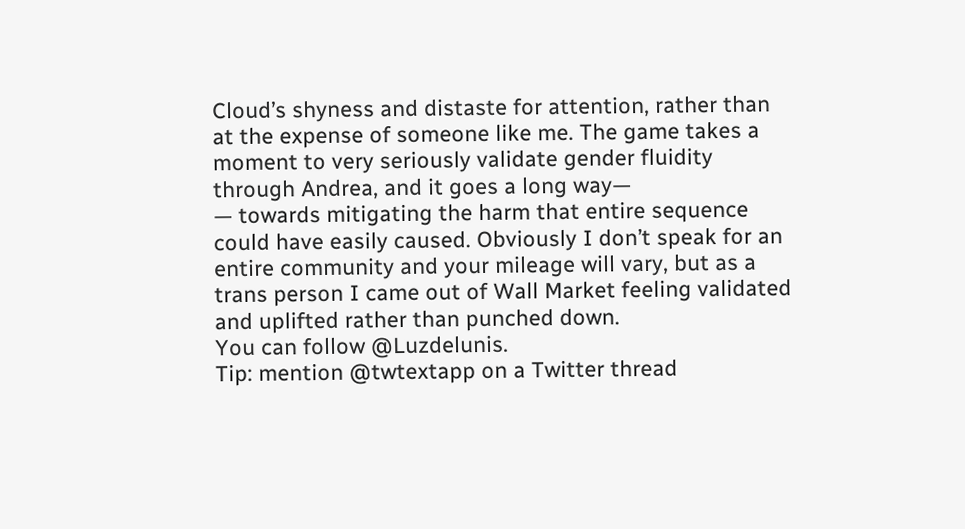Cloud’s shyness and distaste for attention, rather than at the expense of someone like me. The game takes a moment to very seriously validate gender fluidity through Andrea, and it goes a long way—
— towards mitigating the harm that entire sequence could have easily caused. Obviously I don’t speak for an entire community and your mileage will vary, but as a trans person I came out of Wall Market feeling validated and uplifted rather than punched down.
You can follow @Luzdelunis.
Tip: mention @twtextapp on a Twitter thread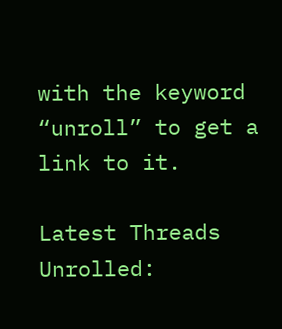with the keyword “unroll” to get a link to it.

Latest Threads Unrolled: